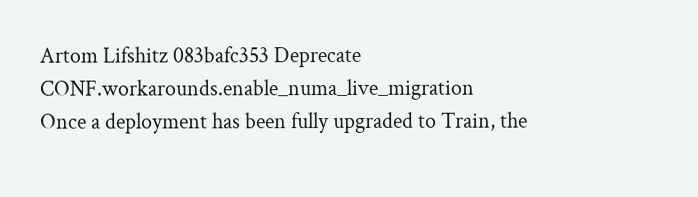Artom Lifshitz 083bafc353 Deprecate CONF.workarounds.enable_numa_live_migration
Once a deployment has been fully upgraded to Train, the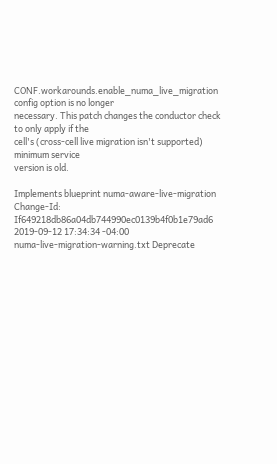CONF.workarounds.enable_numa_live_migration config option is no longer
necessary. This patch changes the conductor check to only apply if the
cell's (cross-cell live migration isn't supported) minimum service
version is old.

Implements blueprint numa-aware-live-migration
Change-Id: If649218db86a04db744990ec0139b4f0b1e79ad6
2019-09-12 17:34:34 -04:00
numa-live-migration-warning.txt Deprecate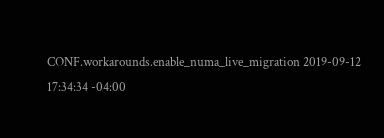CONF.workarounds.enable_numa_live_migration 2019-09-12 17:34:34 -04:00